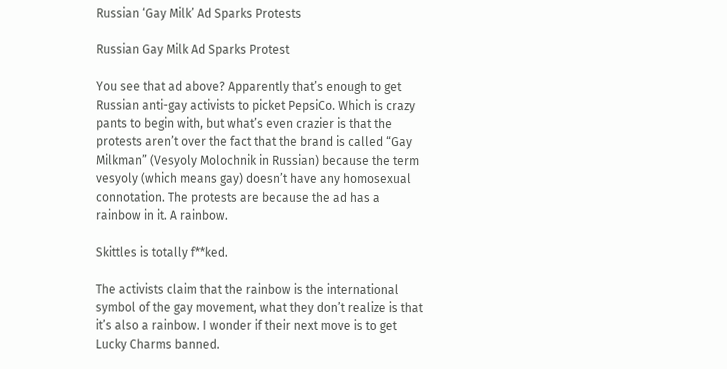Russian ‘Gay Milk’ Ad Sparks Protests

Russian Gay Milk Ad Sparks Protest

You see that ad above? Apparently that’s enough to get Russian anti-gay activists to picket PepsiCo. Which is crazy pants to begin with, but what’s even crazier is that the protests aren’t over the fact that the brand is called “Gay Milkman” (Vesyoly Molochnik in Russian) because the term vesyoly (which means gay) doesn’t have any homosexual connotation. The protests are because the ad has a rainbow in it. A rainbow.

Skittles is totally f**ked.

The activists claim that the rainbow is the international symbol of the gay movement, what they don’t realize is that it’s also a rainbow. I wonder if their next move is to get Lucky Charms banned.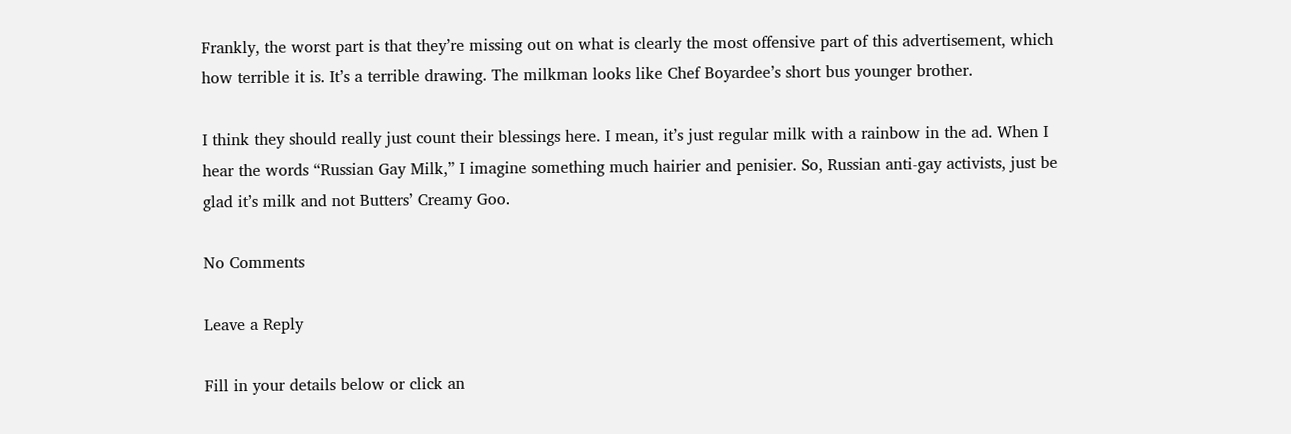Frankly, the worst part is that they’re missing out on what is clearly the most offensive part of this advertisement, which how terrible it is. It’s a terrible drawing. The milkman looks like Chef Boyardee’s short bus younger brother.

I think they should really just count their blessings here. I mean, it’s just regular milk with a rainbow in the ad. When I hear the words “Russian Gay Milk,” I imagine something much hairier and penisier. So, Russian anti-gay activists, just be glad it’s milk and not Butters’ Creamy Goo.

No Comments

Leave a Reply

Fill in your details below or click an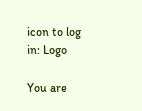icon to log in: Logo

You are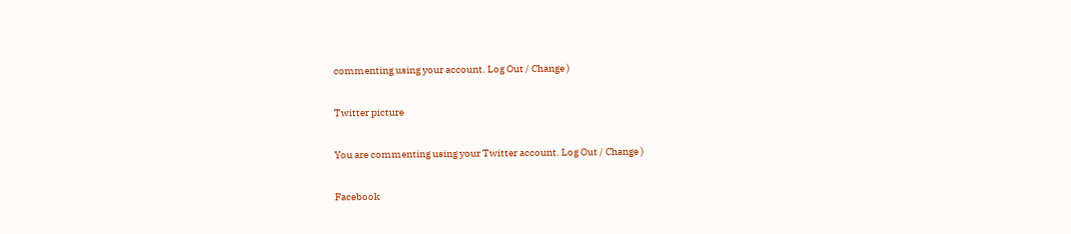commenting using your account. Log Out / Change )

Twitter picture

You are commenting using your Twitter account. Log Out / Change )

Facebook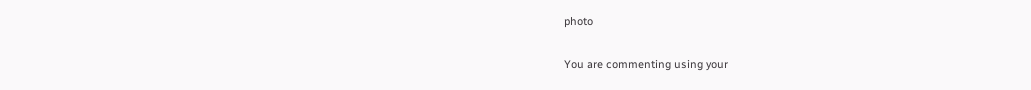photo

You are commenting using your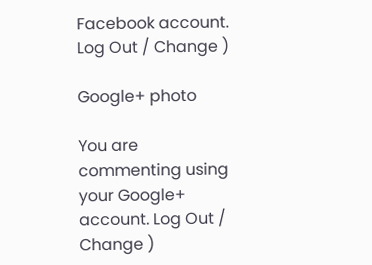Facebook account. Log Out / Change )

Google+ photo

You are commenting using your Google+ account. Log Out / Change )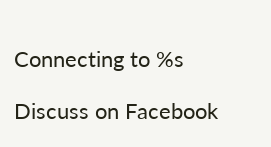Connecting to %s

Discuss on Facebook